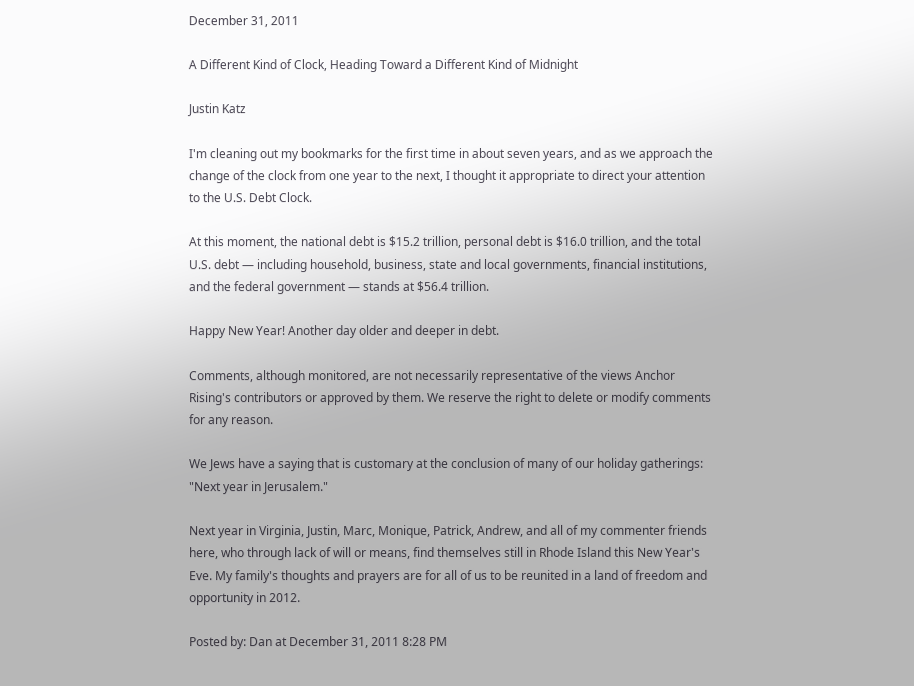December 31, 2011

A Different Kind of Clock, Heading Toward a Different Kind of Midnight

Justin Katz

I'm cleaning out my bookmarks for the first time in about seven years, and as we approach the change of the clock from one year to the next, I thought it appropriate to direct your attention to the U.S. Debt Clock.

At this moment, the national debt is $15.2 trillion, personal debt is $16.0 trillion, and the total U.S. debt — including household, business, state and local governments, financial institutions, and the federal government — stands at $56.4 trillion.

Happy New Year! Another day older and deeper in debt.

Comments, although monitored, are not necessarily representative of the views Anchor Rising's contributors or approved by them. We reserve the right to delete or modify comments for any reason.

We Jews have a saying that is customary at the conclusion of many of our holiday gatherings: "Next year in Jerusalem."

Next year in Virginia, Justin, Marc, Monique, Patrick, Andrew, and all of my commenter friends here, who through lack of will or means, find themselves still in Rhode Island this New Year's Eve. My family's thoughts and prayers are for all of us to be reunited in a land of freedom and opportunity in 2012.

Posted by: Dan at December 31, 2011 8:28 PM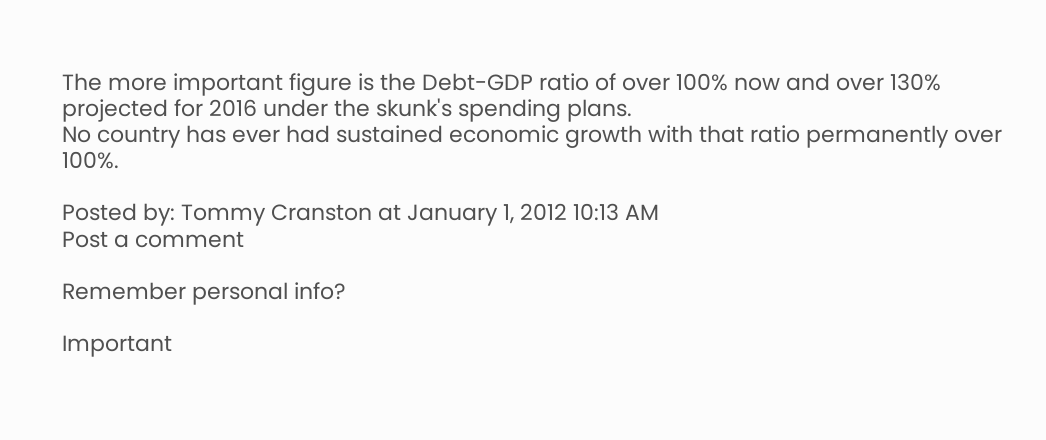The more important figure is the Debt-GDP ratio of over 100% now and over 130% projected for 2016 under the skunk's spending plans.
No country has ever had sustained economic growth with that ratio permanently over 100%.

Posted by: Tommy Cranston at January 1, 2012 10:13 AM
Post a comment

Remember personal info?

Important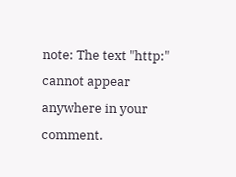note: The text "http:" cannot appear anywhere in your comment.